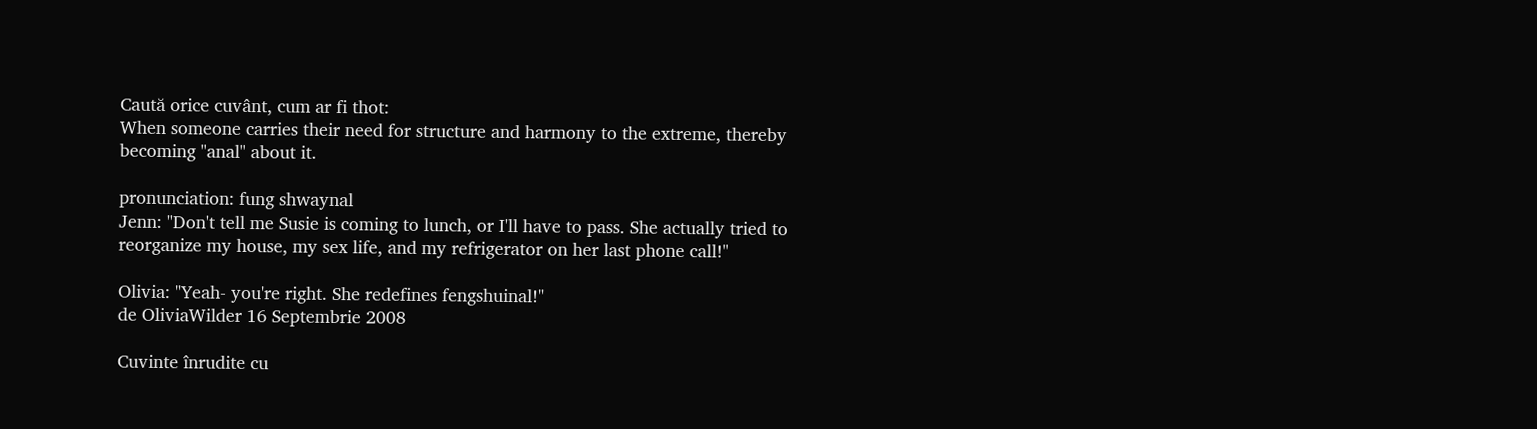Caută orice cuvânt, cum ar fi thot:
When someone carries their need for structure and harmony to the extreme, thereby becoming "anal" about it.

pronunciation: fung shwaynal
Jenn: "Don't tell me Susie is coming to lunch, or I'll have to pass. She actually tried to reorganize my house, my sex life, and my refrigerator on her last phone call!"

Olivia: "Yeah- you're right. She redefines fengshuinal!"
de OliviaWilder 16 Septembrie 2008

Cuvinte înrudite cu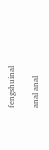fengshuinal

anal anal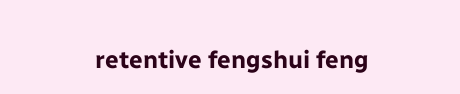retentive fengshui feng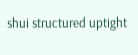shui structured uptight